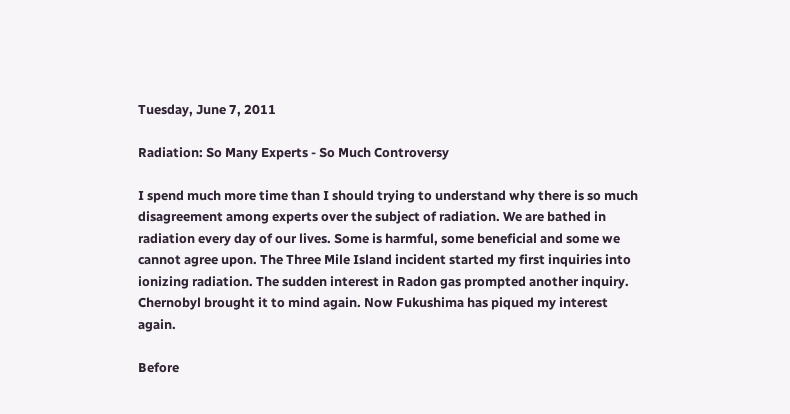Tuesday, June 7, 2011

Radiation: So Many Experts - So Much Controversy

I spend much more time than I should trying to understand why there is so much disagreement among experts over the subject of radiation. We are bathed in radiation every day of our lives. Some is harmful, some beneficial and some we cannot agree upon. The Three Mile Island incident started my first inquiries into ionizing radiation. The sudden interest in Radon gas prompted another inquiry. Chernobyl brought it to mind again. Now Fukushima has piqued my interest again.

Before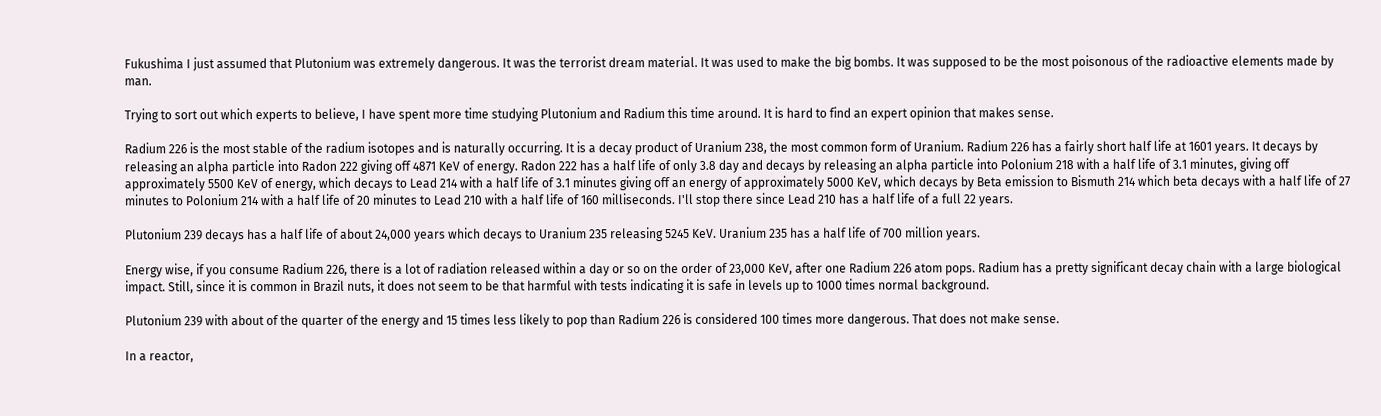Fukushima I just assumed that Plutonium was extremely dangerous. It was the terrorist dream material. It was used to make the big bombs. It was supposed to be the most poisonous of the radioactive elements made by man.

Trying to sort out which experts to believe, I have spent more time studying Plutonium and Radium this time around. It is hard to find an expert opinion that makes sense.

Radium 226 is the most stable of the radium isotopes and is naturally occurring. It is a decay product of Uranium 238, the most common form of Uranium. Radium 226 has a fairly short half life at 1601 years. It decays by releasing an alpha particle into Radon 222 giving off 4871 KeV of energy. Radon 222 has a half life of only 3.8 day and decays by releasing an alpha particle into Polonium 218 with a half life of 3.1 minutes, giving off approximately 5500 KeV of energy, which decays to Lead 214 with a half life of 3.1 minutes giving off an energy of approximately 5000 KeV, which decays by Beta emission to Bismuth 214 which beta decays with a half life of 27 minutes to Polonium 214 with a half life of 20 minutes to Lead 210 with a half life of 160 milliseconds. I'll stop there since Lead 210 has a half life of a full 22 years.

Plutonium 239 decays has a half life of about 24,000 years which decays to Uranium 235 releasing 5245 KeV. Uranium 235 has a half life of 700 million years.

Energy wise, if you consume Radium 226, there is a lot of radiation released within a day or so on the order of 23,000 KeV, after one Radium 226 atom pops. Radium has a pretty significant decay chain with a large biological impact. Still, since it is common in Brazil nuts, it does not seem to be that harmful with tests indicating it is safe in levels up to 1000 times normal background.

Plutonium 239 with about of the quarter of the energy and 15 times less likely to pop than Radium 226 is considered 100 times more dangerous. That does not make sense.

In a reactor,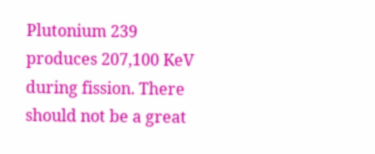Plutonium 239 produces 207,100 KeV during fission. There should not be a great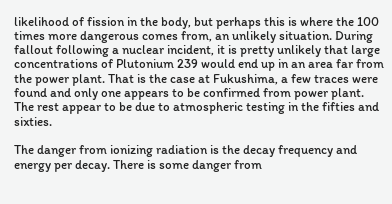likelihood of fission in the body, but perhaps this is where the 100 times more dangerous comes from, an unlikely situation. During fallout following a nuclear incident, it is pretty unlikely that large concentrations of Plutonium 239 would end up in an area far from the power plant. That is the case at Fukushima, a few traces were found and only one appears to be confirmed from power plant. The rest appear to be due to atmospheric testing in the fifties and sixties.

The danger from ionizing radiation is the decay frequency and energy per decay. There is some danger from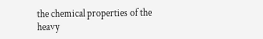the chemical properties of the heavy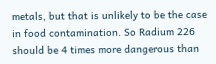metals, but that is unlikely to be the case in food contamination. So Radium 226 should be 4 times more dangerous than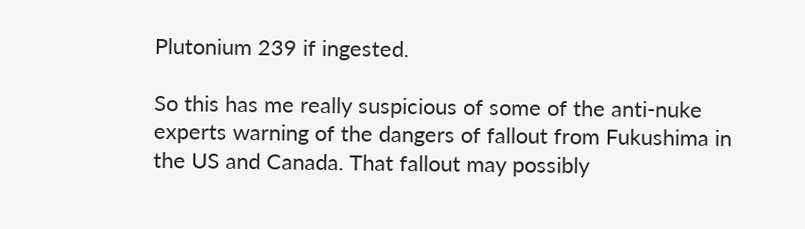Plutonium 239 if ingested.

So this has me really suspicious of some of the anti-nuke experts warning of the dangers of fallout from Fukushima in the US and Canada. That fallout may possibly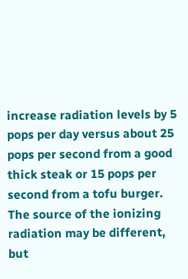increase radiation levels by 5 pops per day versus about 25 pops per second from a good thick steak or 15 pops per second from a tofu burger. The source of the ionizing radiation may be different, but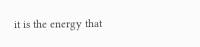it is the energy that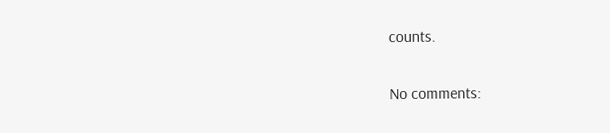counts.

No comments: